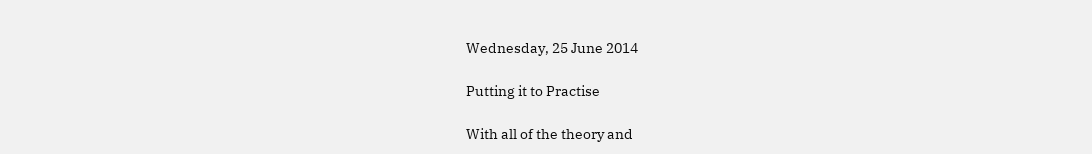Wednesday, 25 June 2014

Putting it to Practise

With all of the theory and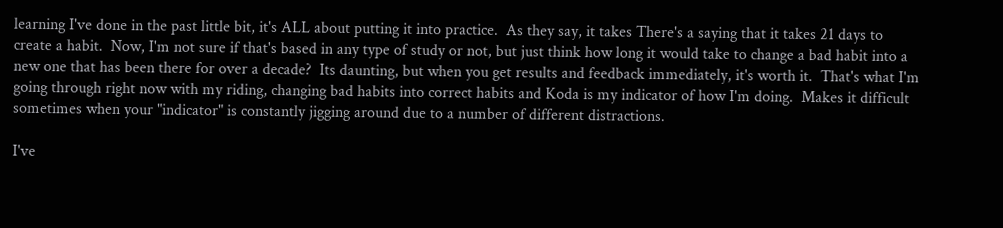learning I've done in the past little bit, it's ALL about putting it into practice.  As they say, it takes There's a saying that it takes 21 days to create a habit.  Now, I'm not sure if that's based in any type of study or not, but just think how long it would take to change a bad habit into a new one that has been there for over a decade?  Its daunting, but when you get results and feedback immediately, it's worth it.  That's what I'm going through right now with my riding, changing bad habits into correct habits and Koda is my indicator of how I'm doing.  Makes it difficult sometimes when your "indicator" is constantly jigging around due to a number of different distractions.

I've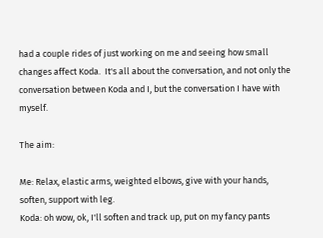had a couple rides of just working on me and seeing how small changes affect Koda.  It's all about the conversation, and not only the conversation between Koda and I, but the conversation I have with myself.

The aim:

Me: Relax, elastic arms, weighted elbows, give with your hands, soften, support with leg.
Koda: oh wow, ok, I'll soften and track up, put on my fancy pants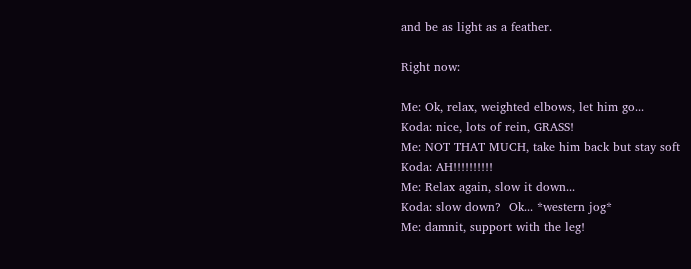and be as light as a feather.

Right now:

Me: Ok, relax, weighted elbows, let him go...
Koda: nice, lots of rein, GRASS!
Me: NOT THAT MUCH, take him back but stay soft
Koda: AH!!!!!!!!!!
Me: Relax again, slow it down...
Koda: slow down?  Ok... *western jog*
Me: damnit, support with the leg!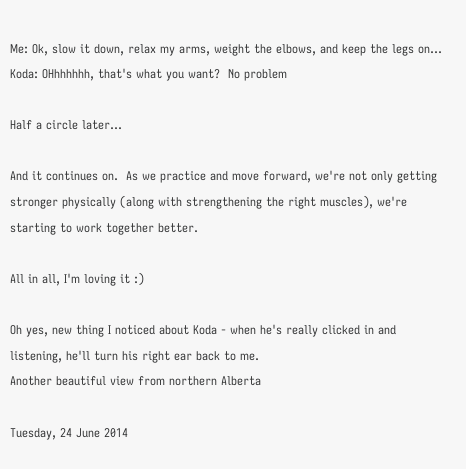Me: Ok, slow it down, relax my arms, weight the elbows, and keep the legs on...
Koda: OHhhhhhh, that's what you want?  No problem

Half a circle later...

And it continues on.  As we practice and move forward, we're not only getting stronger physically (along with strengthening the right muscles), we're starting to work together better.

All in all, I'm loving it :)

Oh yes, new thing I noticed about Koda - when he's really clicked in and listening, he'll turn his right ear back to me.
Another beautiful view from northern Alberta

Tuesday, 24 June 2014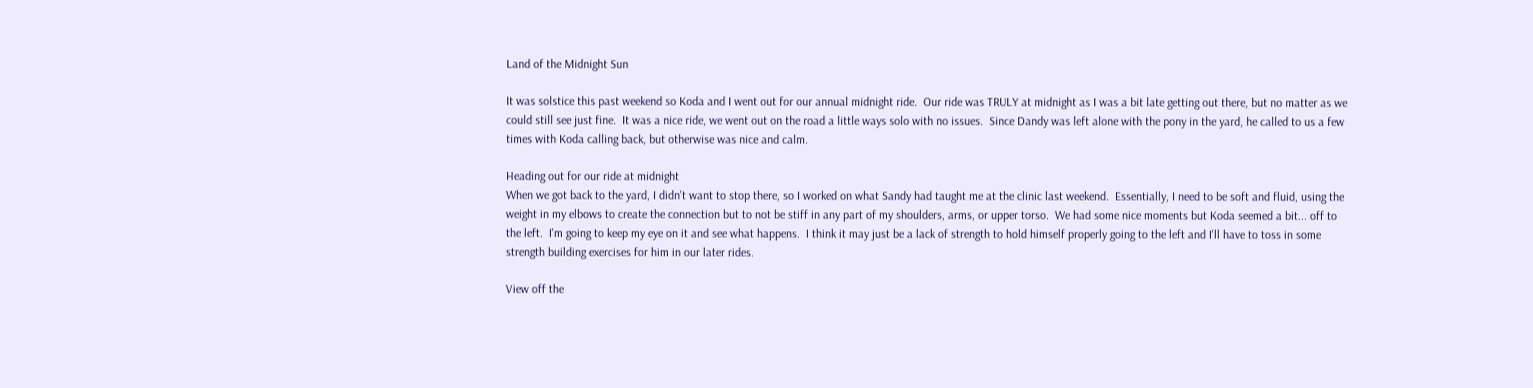Land of the Midnight Sun

It was solstice this past weekend so Koda and I went out for our annual midnight ride.  Our ride was TRULY at midnight as I was a bit late getting out there, but no matter as we could still see just fine.  It was a nice ride, we went out on the road a little ways solo with no issues.  Since Dandy was left alone with the pony in the yard, he called to us a few times with Koda calling back, but otherwise was nice and calm.

Heading out for our ride at midnight
When we got back to the yard, I didn't want to stop there, so I worked on what Sandy had taught me at the clinic last weekend.  Essentially, I need to be soft and fluid, using the weight in my elbows to create the connection but to not be stiff in any part of my shoulders, arms, or upper torso.  We had some nice moments but Koda seemed a bit... off to the left.  I'm going to keep my eye on it and see what happens.  I think it may just be a lack of strength to hold himself properly going to the left and I'll have to toss in some strength building exercises for him in our later rides.

View off the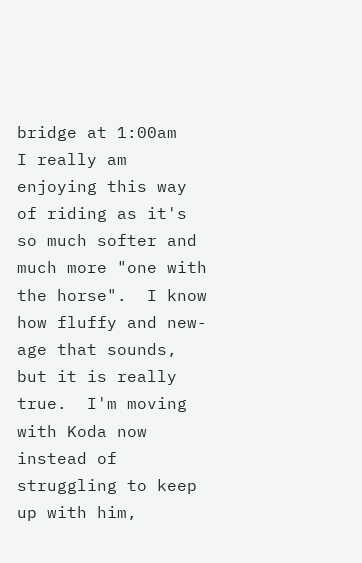bridge at 1:00am
I really am enjoying this way of riding as it's so much softer and much more "one with the horse".  I know how fluffy and new-age that sounds, but it is really true.  I'm moving with Koda now instead of struggling to keep up with him,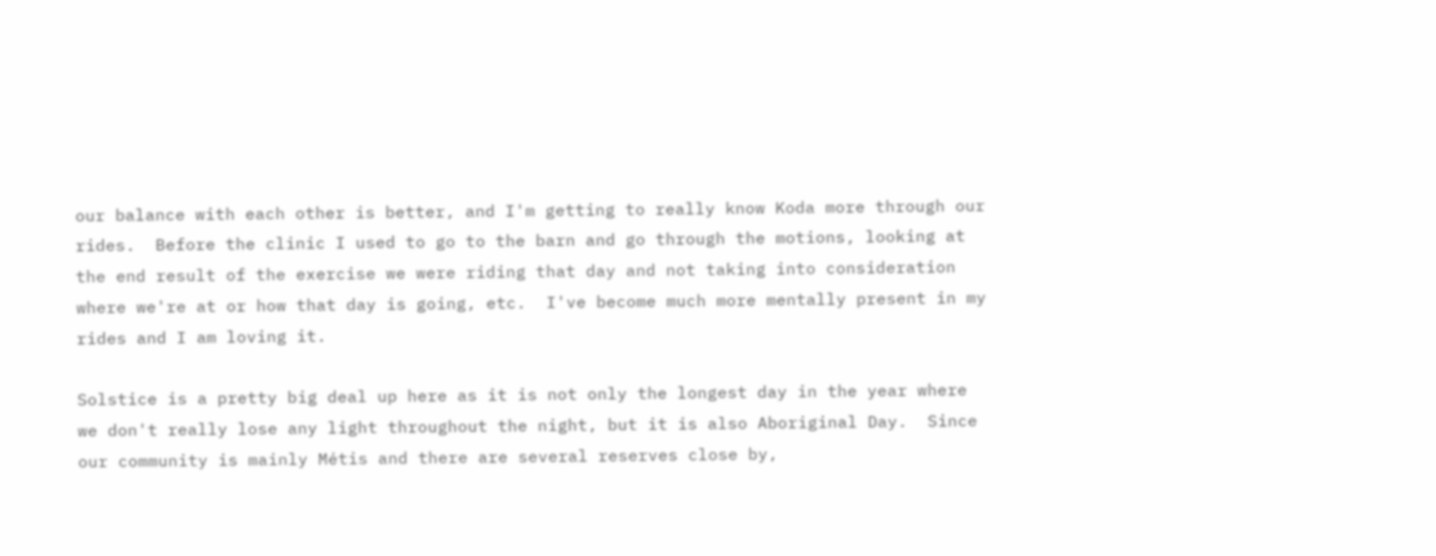our balance with each other is better, and I'm getting to really know Koda more through our rides.  Before the clinic I used to go to the barn and go through the motions, looking at the end result of the exercise we were riding that day and not taking into consideration where we're at or how that day is going, etc.  I've become much more mentally present in my rides and I am loving it.

Solstice is a pretty big deal up here as it is not only the longest day in the year where we don't really lose any light throughout the night, but it is also Aboriginal Day.  Since our community is mainly Métis and there are several reserves close by,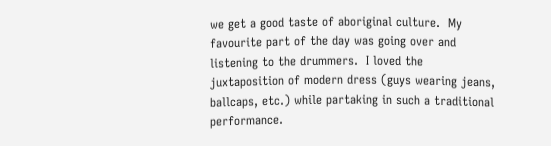we get a good taste of aboriginal culture.  My favourite part of the day was going over and listening to the drummers.  I loved the juxtaposition of modern dress (guys wearing jeans, ballcaps, etc.) while partaking in such a traditional performance.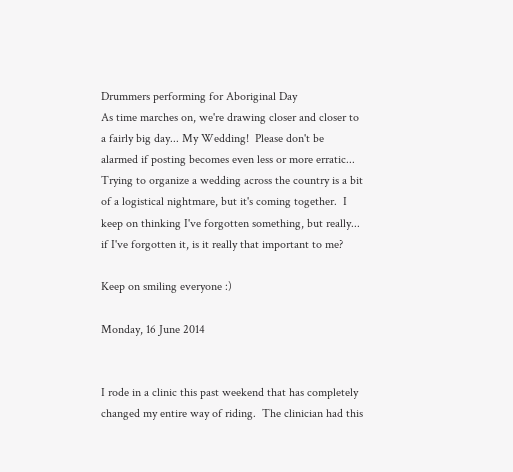Drummers performing for Aboriginal Day
As time marches on, we're drawing closer and closer to a fairly big day... My Wedding!  Please don't be alarmed if posting becomes even less or more erratic... Trying to organize a wedding across the country is a bit of a logistical nightmare, but it's coming together.  I keep on thinking I've forgotten something, but really... if I've forgotten it, is it really that important to me?

Keep on smiling everyone :)

Monday, 16 June 2014


I rode in a clinic this past weekend that has completely changed my entire way of riding.  The clinician had this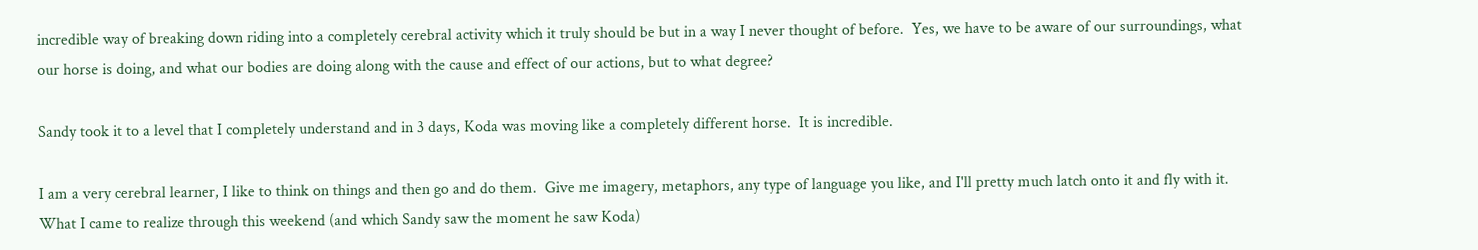incredible way of breaking down riding into a completely cerebral activity which it truly should be but in a way I never thought of before.  Yes, we have to be aware of our surroundings, what our horse is doing, and what our bodies are doing along with the cause and effect of our actions, but to what degree?

Sandy took it to a level that I completely understand and in 3 days, Koda was moving like a completely different horse.  It is incredible.

I am a very cerebral learner, I like to think on things and then go and do them.  Give me imagery, metaphors, any type of language you like, and I'll pretty much latch onto it and fly with it.  What I came to realize through this weekend (and which Sandy saw the moment he saw Koda)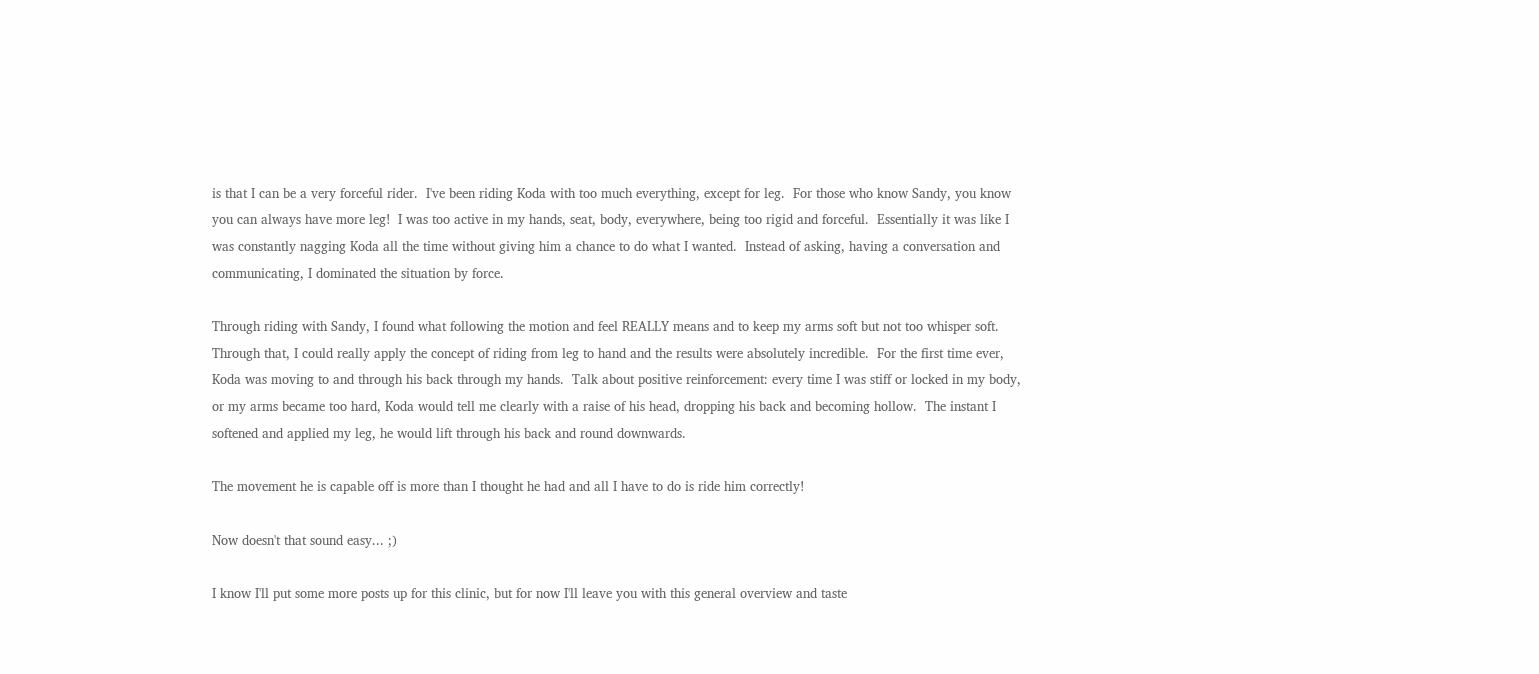is that I can be a very forceful rider.  I've been riding Koda with too much everything, except for leg.  For those who know Sandy, you know you can always have more leg!  I was too active in my hands, seat, body, everywhere, being too rigid and forceful.  Essentially it was like I was constantly nagging Koda all the time without giving him a chance to do what I wanted.  Instead of asking, having a conversation and communicating, I dominated the situation by force.

Through riding with Sandy, I found what following the motion and feel REALLY means and to keep my arms soft but not too whisper soft.  Through that, I could really apply the concept of riding from leg to hand and the results were absolutely incredible.  For the first time ever, Koda was moving to and through his back through my hands.  Talk about positive reinforcement: every time I was stiff or locked in my body, or my arms became too hard, Koda would tell me clearly with a raise of his head, dropping his back and becoming hollow.  The instant I softened and applied my leg, he would lift through his back and round downwards.

The movement he is capable off is more than I thought he had and all I have to do is ride him correctly!

Now doesn't that sound easy... ;)

I know I'll put some more posts up for this clinic, but for now I'll leave you with this general overview and taste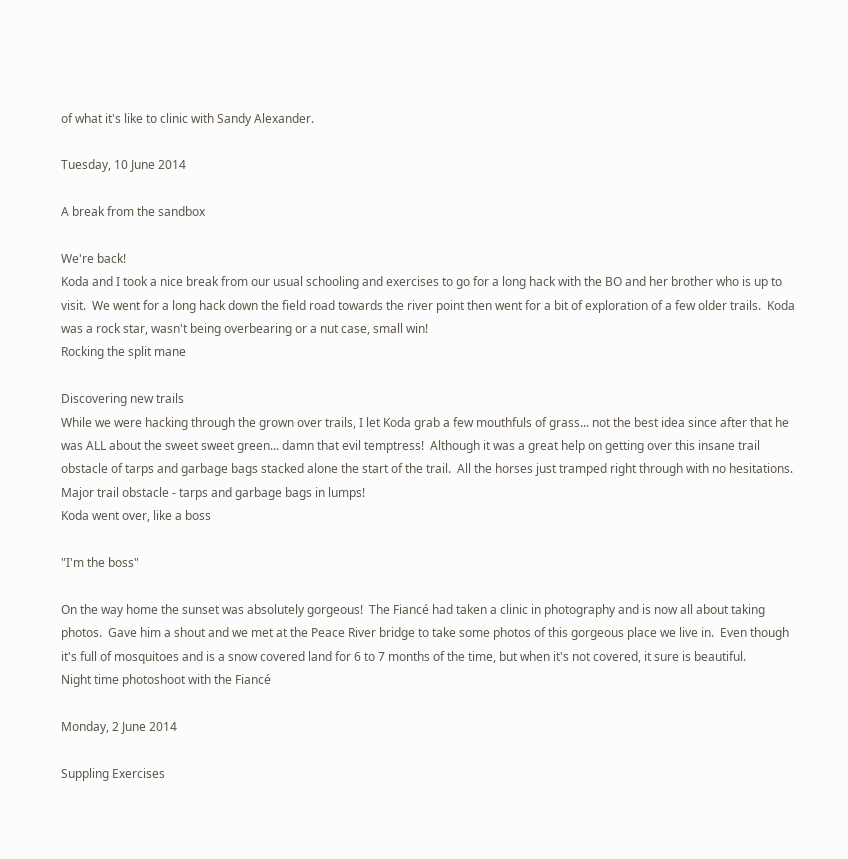of what it's like to clinic with Sandy Alexander.

Tuesday, 10 June 2014

A break from the sandbox

We're back!
Koda and I took a nice break from our usual schooling and exercises to go for a long hack with the BO and her brother who is up to visit.  We went for a long hack down the field road towards the river point then went for a bit of exploration of a few older trails.  Koda was a rock star, wasn't being overbearing or a nut case, small win!
Rocking the split mane

Discovering new trails
While we were hacking through the grown over trails, I let Koda grab a few mouthfuls of grass... not the best idea since after that he was ALL about the sweet sweet green... damn that evil temptress!  Although it was a great help on getting over this insane trail obstacle of tarps and garbage bags stacked alone the start of the trail.  All the horses just tramped right through with no hesitations.
Major trail obstacle - tarps and garbage bags in lumps!
Koda went over, like a boss

"I'm the boss"

On the way home the sunset was absolutely gorgeous!  The Fiancé had taken a clinic in photography and is now all about taking photos.  Gave him a shout and we met at the Peace River bridge to take some photos of this gorgeous place we live in.  Even though it's full of mosquitoes and is a snow covered land for 6 to 7 months of the time, but when it's not covered, it sure is beautiful.
Night time photoshoot with the Fiancé

Monday, 2 June 2014

Suppling Exercises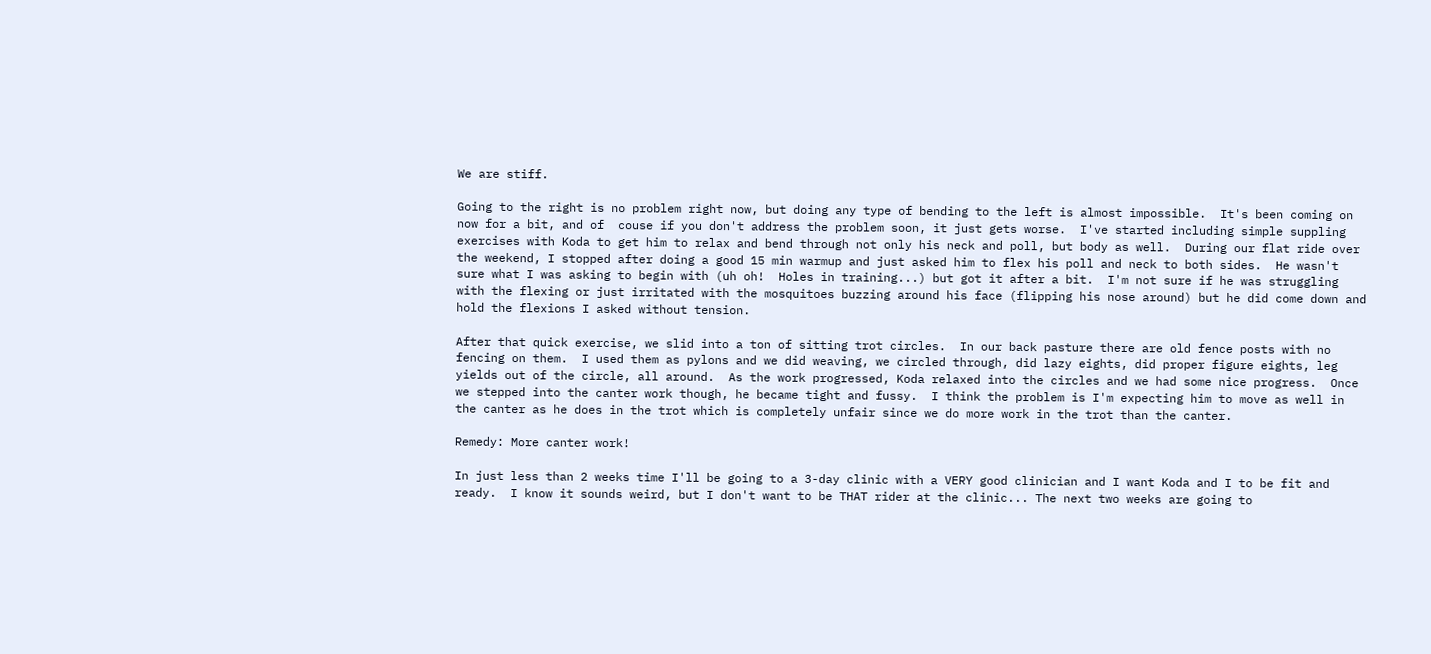We are stiff.

Going to the right is no problem right now, but doing any type of bending to the left is almost impossible.  It's been coming on now for a bit, and of  couse if you don't address the problem soon, it just gets worse.  I've started including simple suppling exercises with Koda to get him to relax and bend through not only his neck and poll, but body as well.  During our flat ride over the weekend, I stopped after doing a good 15 min warmup and just asked him to flex his poll and neck to both sides.  He wasn't sure what I was asking to begin with (uh oh!  Holes in training...) but got it after a bit.  I'm not sure if he was struggling with the flexing or just irritated with the mosquitoes buzzing around his face (flipping his nose around) but he did come down and hold the flexions I asked without tension.

After that quick exercise, we slid into a ton of sitting trot circles.  In our back pasture there are old fence posts with no fencing on them.  I used them as pylons and we did weaving, we circled through, did lazy eights, did proper figure eights, leg yields out of the circle, all around.  As the work progressed, Koda relaxed into the circles and we had some nice progress.  Once we stepped into the canter work though, he became tight and fussy.  I think the problem is I'm expecting him to move as well in the canter as he does in the trot which is completely unfair since we do more work in the trot than the canter.

Remedy: More canter work!

In just less than 2 weeks time I'll be going to a 3-day clinic with a VERY good clinician and I want Koda and I to be fit and ready.  I know it sounds weird, but I don't want to be THAT rider at the clinic... The next two weeks are going to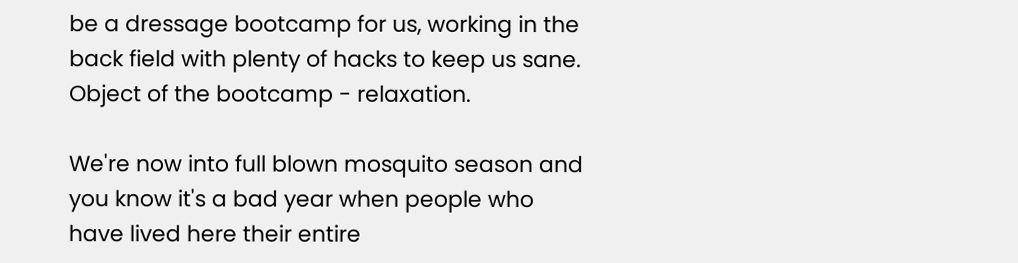be a dressage bootcamp for us, working in the back field with plenty of hacks to keep us sane.  Object of the bootcamp - relaxation.

We're now into full blown mosquito season and you know it's a bad year when people who have lived here their entire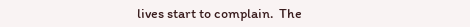lives start to complain.  The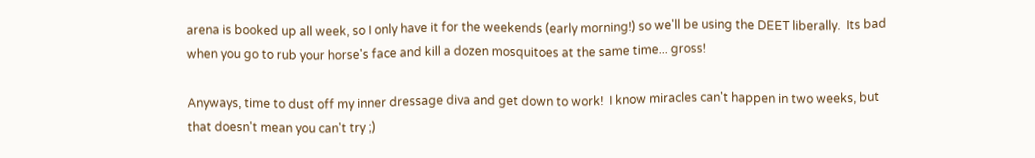arena is booked up all week, so I only have it for the weekends (early morning!) so we'll be using the DEET liberally.  Its bad when you go to rub your horse's face and kill a dozen mosquitoes at the same time... gross!

Anyways, time to dust off my inner dressage diva and get down to work!  I know miracles can't happen in two weeks, but that doesn't mean you can't try ;)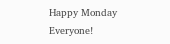Happy Monday Everyone!